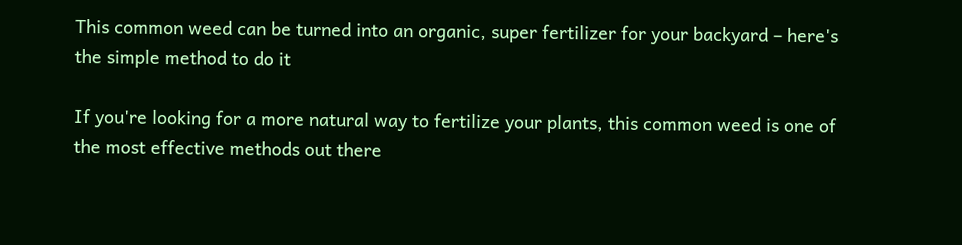This common weed can be turned into an organic, super fertilizer for your backyard – here's the simple method to do it

If you're looking for a more natural way to fertilize your plants, this common weed is one of the most effective methods out there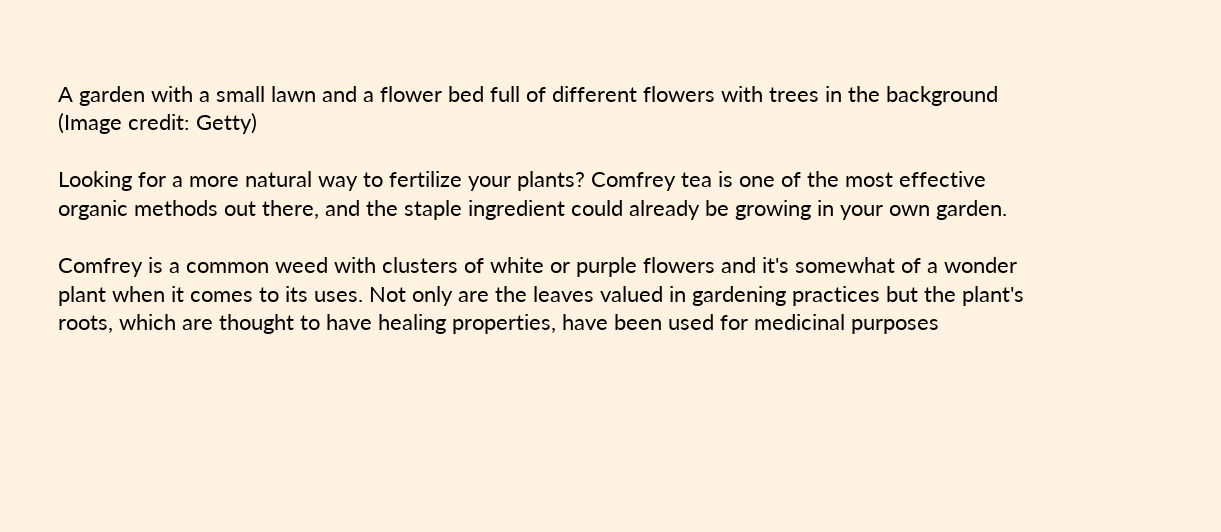A garden with a small lawn and a flower bed full of different flowers with trees in the background
(Image credit: Getty)

Looking for a more natural way to fertilize your plants? Comfrey tea is one of the most effective organic methods out there, and the staple ingredient could already be growing in your own garden.

Comfrey is a common weed with clusters of white or purple flowers and it's somewhat of a wonder plant when it comes to its uses. Not only are the leaves valued in gardening practices but the plant's roots, which are thought to have healing properties, have been used for medicinal purposes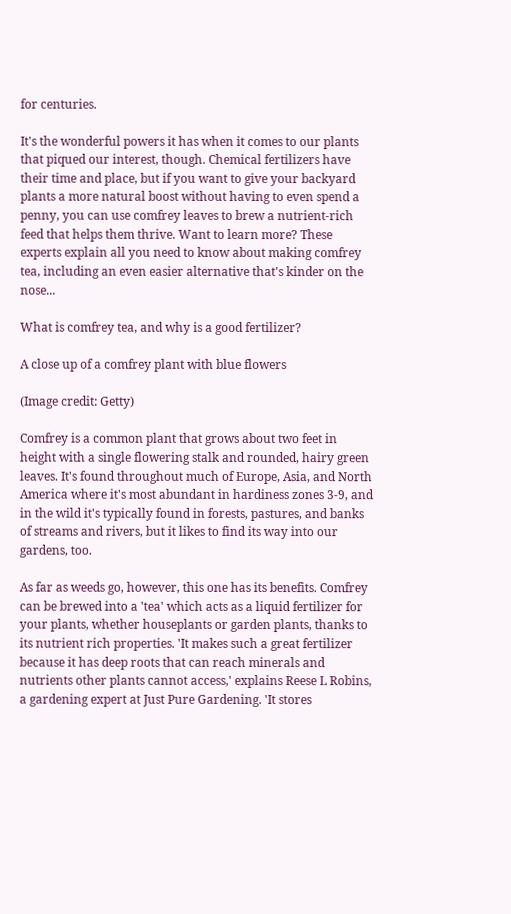for centuries.

It's the wonderful powers it has when it comes to our plants that piqued our interest, though. Chemical fertilizers have their time and place, but if you want to give your backyard plants a more natural boost without having to even spend a penny, you can use comfrey leaves to brew a nutrient-rich feed that helps them thrive. Want to learn more? These experts explain all you need to know about making comfrey tea, including an even easier alternative that's kinder on the nose...

What is comfrey tea, and why is a good fertilizer?

A close up of a comfrey plant with blue flowers

(Image credit: Getty)

Comfrey is a common plant that grows about two feet in height with a single flowering stalk and rounded, hairy green leaves. It's found throughout much of Europe, Asia, and North America where it's most abundant in hardiness zones 3-9, and in the wild it's typically found in forests, pastures, and banks of streams and rivers, but it likes to find its way into our gardens, too.

As far as weeds go, however, this one has its benefits. Comfrey can be brewed into a 'tea' which acts as a liquid fertilizer for your plants, whether houseplants or garden plants, thanks to its nutrient rich properties. 'It makes such a great fertilizer because it has deep roots that can reach minerals and nutrients other plants cannot access,' explains Reese L Robins, a gardening expert at Just Pure Gardening. 'It stores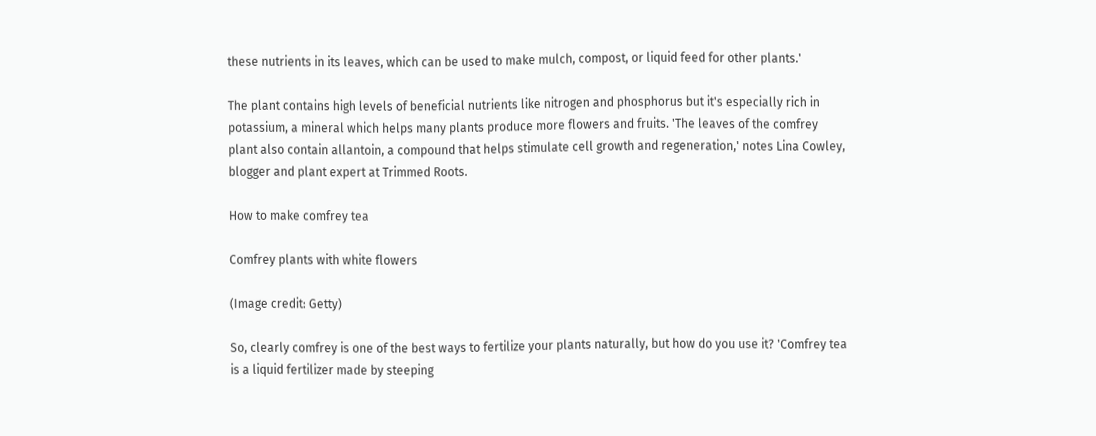these nutrients in its leaves, which can be used to make mulch, compost, or liquid feed for other plants.'

The plant contains high levels of beneficial nutrients like nitrogen and phosphorus but it's especially rich in potassium, a mineral which helps many plants produce more flowers and fruits. 'The leaves of the comfrey plant also contain allantoin, a compound that helps stimulate cell growth and regeneration,' notes Lina Cowley, blogger and plant expert at Trimmed Roots.

How to make comfrey tea

Comfrey plants with white flowers

(Image credit: Getty)

So, clearly comfrey is one of the best ways to fertilize your plants naturally, but how do you use it? 'Comfrey tea is a liquid fertilizer made by steeping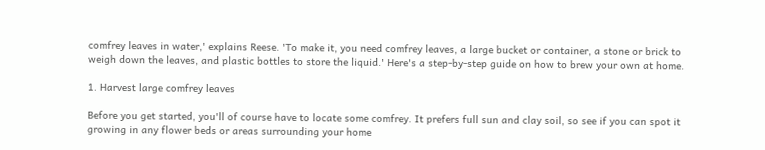comfrey leaves in water,' explains Reese. 'To make it, you need comfrey leaves, a large bucket or container, a stone or brick to weigh down the leaves, and plastic bottles to store the liquid.' Here's a step-by-step guide on how to brew your own at home.

1. Harvest large comfrey leaves

Before you get started, you'll of course have to locate some comfrey. It prefers full sun and clay soil, so see if you can spot it growing in any flower beds or areas surrounding your home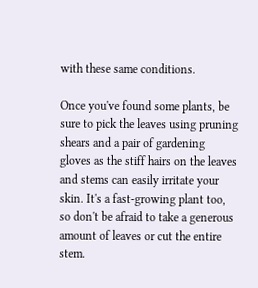with these same conditions.

Once you've found some plants, be sure to pick the leaves using pruning shears and a pair of gardening gloves as the stiff hairs on the leaves and stems can easily irritate your skin. It's a fast-growing plant too, so don't be afraid to take a generous amount of leaves or cut the entire stem.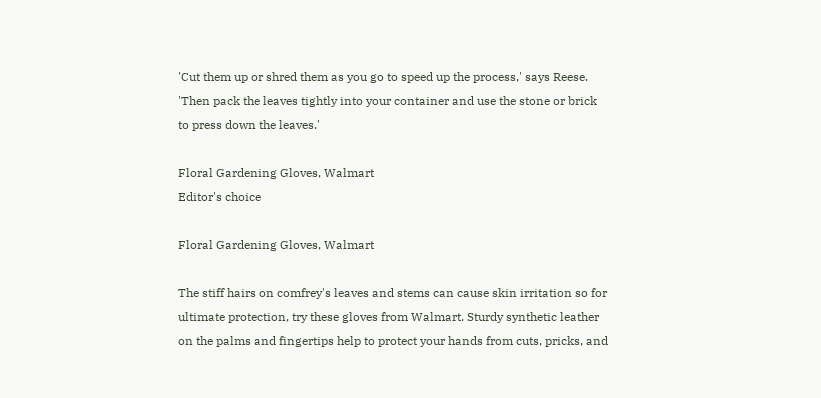'Cut them up or shred them as you go to speed up the process,' says Reese. 'Then pack the leaves tightly into your container and use the stone or brick to press down the leaves.'

Floral Gardening Gloves, Walmart
Editor's choice

Floral Gardening Gloves, Walmart

The stiff hairs on comfrey's leaves and stems can cause skin irritation so for ultimate protection, try these gloves from Walmart. Sturdy synthetic leather on the palms and fingertips help to protect your hands from cuts, pricks, and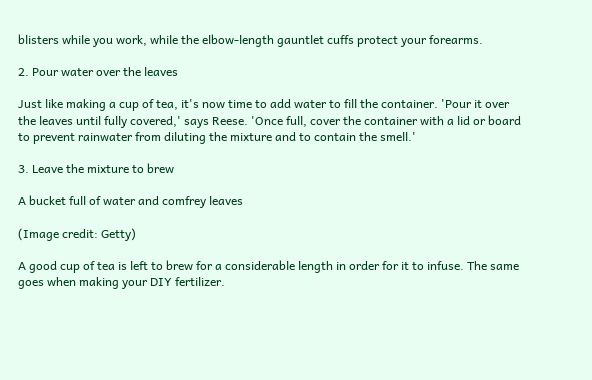blisters while you work, while the elbow-length gauntlet cuffs protect your forearms.

2. Pour water over the leaves

Just like making a cup of tea, it's now time to add water to fill the container. 'Pour it over the leaves until fully covered,' says Reese. 'Once full, cover the container with a lid or board to prevent rainwater from diluting the mixture and to contain the smell.'

3. Leave the mixture to brew

A bucket full of water and comfrey leaves

(Image credit: Getty)

A good cup of tea is left to brew for a considerable length in order for it to infuse. The same goes when making your DIY fertilizer.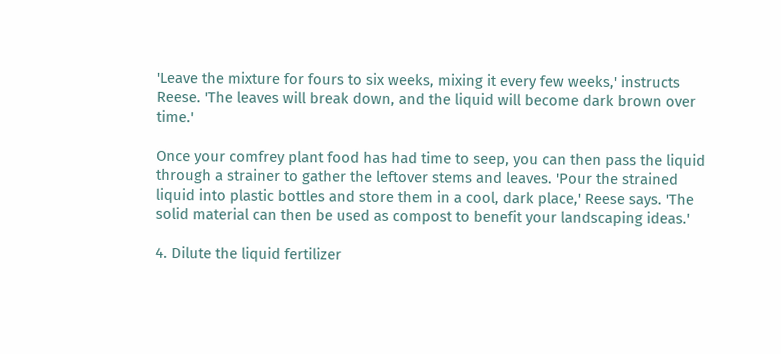'Leave the mixture for fours to six weeks, mixing it every few weeks,' instructs Reese. 'The leaves will break down, and the liquid will become dark brown over time.'

Once your comfrey plant food has had time to seep, you can then pass the liquid through a strainer to gather the leftover stems and leaves. 'Pour the strained liquid into plastic bottles and store them in a cool, dark place,' Reese says. 'The solid material can then be used as compost to benefit your landscaping ideas.'

4. Dilute the liquid fertilizer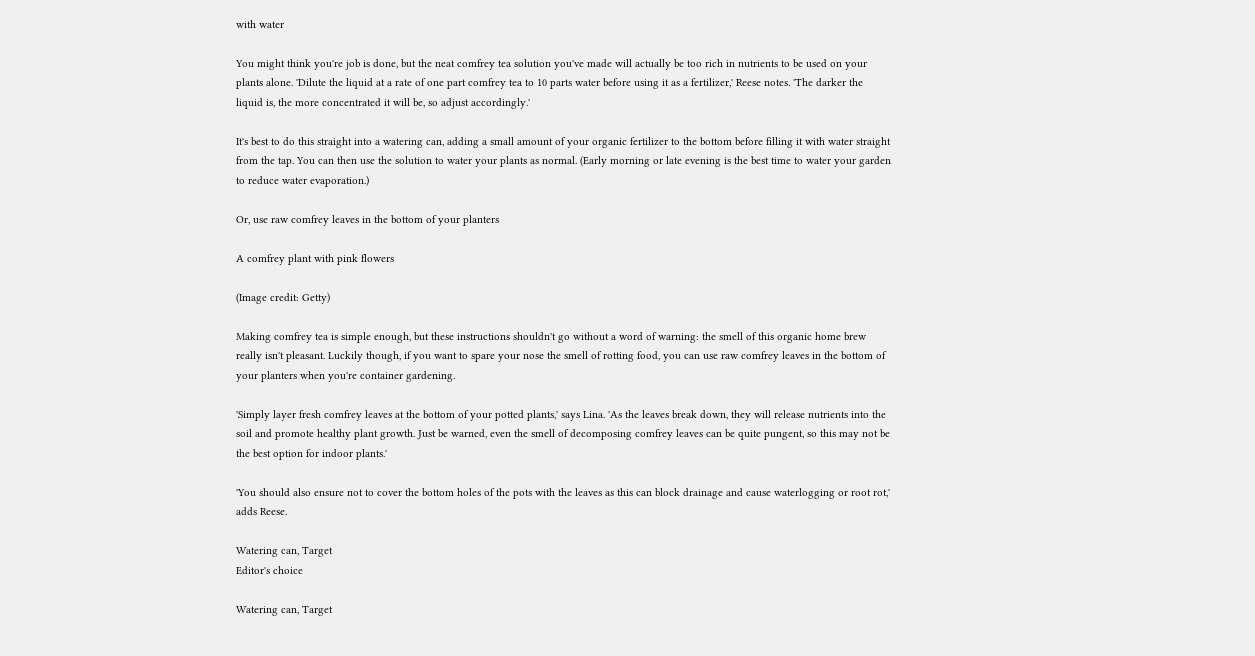with water

You might think you're job is done, but the neat comfrey tea solution you've made will actually be too rich in nutrients to be used on your plants alone. 'Dilute the liquid at a rate of one part comfrey tea to 10 parts water before using it as a fertilizer,' Reese notes. 'The darker the liquid is, the more concentrated it will be, so adjust accordingly.'

It's best to do this straight into a watering can, adding a small amount of your organic fertilizer to the bottom before filling it with water straight from the tap. You can then use the solution to water your plants as normal. (Early morning or late evening is the best time to water your garden to reduce water evaporation.)

Or, use raw comfrey leaves in the bottom of your planters

A comfrey plant with pink flowers

(Image credit: Getty)

Making comfrey tea is simple enough, but these instructions shouldn't go without a word of warning: the smell of this organic home brew really isn't pleasant. Luckily though, if you want to spare your nose the smell of rotting food, you can use raw comfrey leaves in the bottom of your planters when you're container gardening.

'Simply layer fresh comfrey leaves at the bottom of your potted plants,' says Lina. 'As the leaves break down, they will release nutrients into the soil and promote healthy plant growth. Just be warned, even the smell of decomposing comfrey leaves can be quite pungent, so this may not be the best option for indoor plants.'

'You should also ensure not to cover the bottom holes of the pots with the leaves as this can block drainage and cause waterlogging or root rot,' adds Reese.

Watering can, Target
Editor's choice

Watering can, Target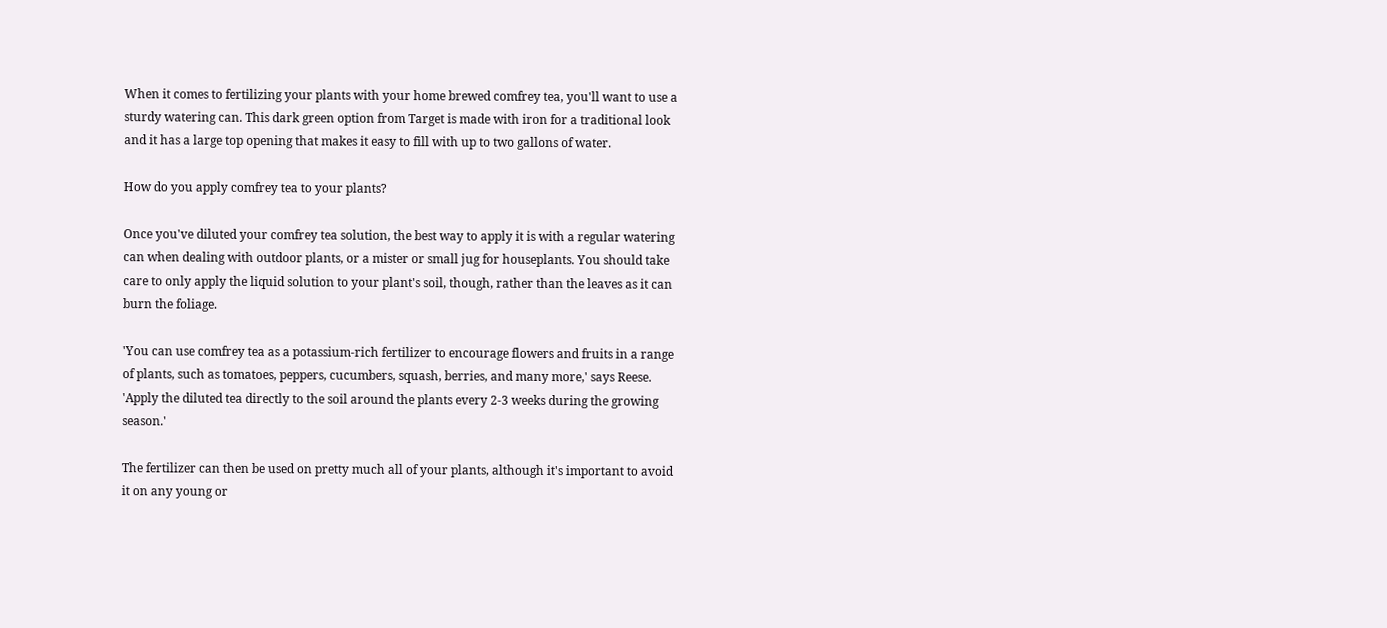When it comes to fertilizing your plants with your home brewed comfrey tea, you'll want to use a sturdy watering can. This dark green option from Target is made with iron for a traditional look and it has a large top opening that makes it easy to fill with up to two gallons of water.

How do you apply comfrey tea to your plants?

Once you've diluted your comfrey tea solution, the best way to apply it is with a regular watering can when dealing with outdoor plants, or a mister or small jug for houseplants. You should take care to only apply the liquid solution to your plant's soil, though, rather than the leaves as it can burn the foliage.

'You can use comfrey tea as a potassium-rich fertilizer to encourage flowers and fruits in a range of plants, such as tomatoes, peppers, cucumbers, squash, berries, and many more,' says Reese. 'Apply the diluted tea directly to the soil around the plants every 2-3 weeks during the growing season.'

The fertilizer can then be used on pretty much all of your plants, although it's important to avoid it on any young or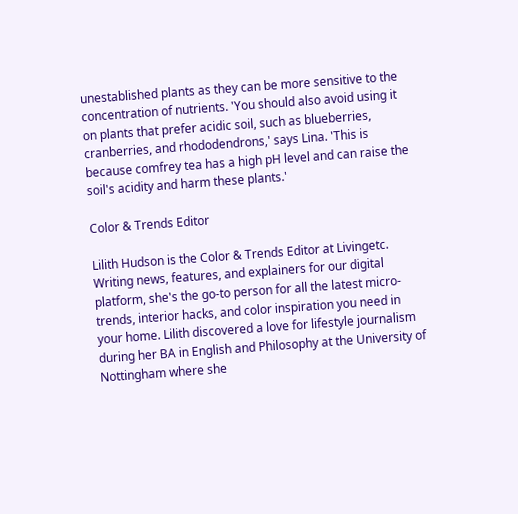unestablished plants as they can be more sensitive to the concentration of nutrients. 'You should also avoid using it on plants that prefer acidic soil, such as blueberries, cranberries, and rhododendrons,' says Lina. 'This is because comfrey tea has a high pH level and can raise the soil's acidity and harm these plants.'

Color & Trends Editor

Lilith Hudson is the Color & Trends Editor at Livingetc. Writing news, features, and explainers for our digital platform, she's the go-to person for all the latest micro-trends, interior hacks, and color inspiration you need in your home. Lilith discovered a love for lifestyle journalism during her BA in English and Philosophy at the University of Nottingham where she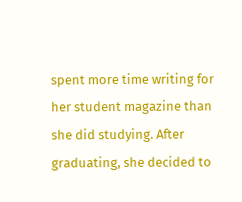spent more time writing for her student magazine than she did studying. After graduating, she decided to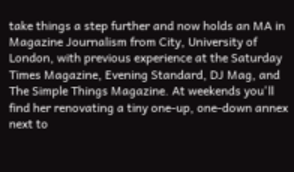take things a step further and now holds an MA in Magazine Journalism from City, University of London, with previous experience at the Saturday Times Magazine, Evening Standard, DJ Mag, and The Simple Things Magazine. At weekends you'll find her renovating a tiny one-up, one-down annex next to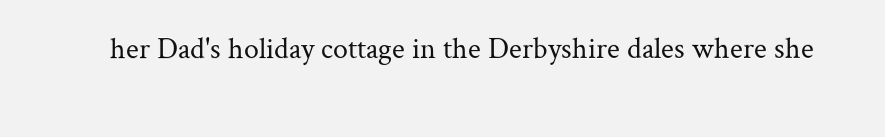her Dad's holiday cottage in the Derbyshire dales where she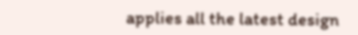applies all the latest design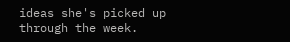ideas she's picked up through the week.